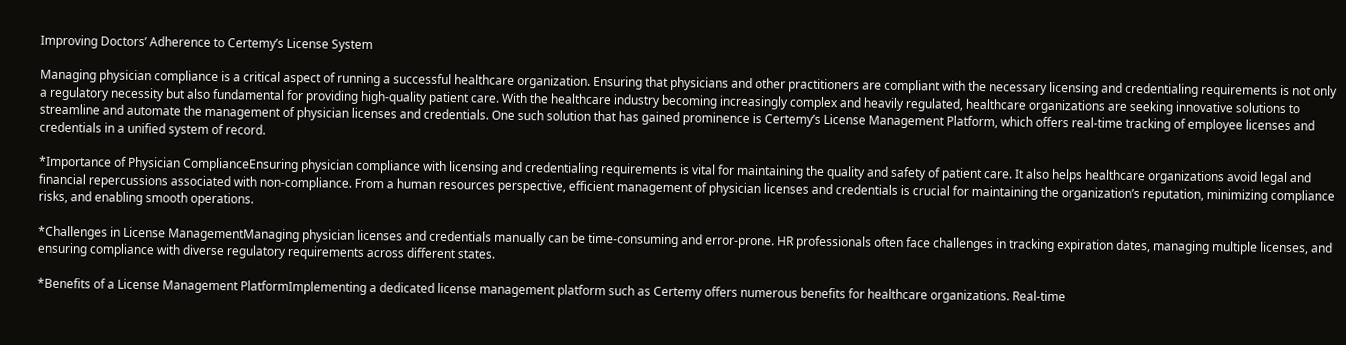Improving Doctors’ Adherence to Certemy’s License System

Managing physician compliance is a critical aspect of running a successful healthcare organization. Ensuring that physicians and other practitioners are compliant with the necessary licensing and credentialing requirements is not only a regulatory necessity but also fundamental for providing high-quality patient care. With the healthcare industry becoming increasingly complex and heavily regulated, healthcare organizations are seeking innovative solutions to streamline and automate the management of physician licenses and credentials. One such solution that has gained prominence is Certemy’s License Management Platform, which offers real-time tracking of employee licenses and credentials in a unified system of record.

*Importance of Physician ComplianceEnsuring physician compliance with licensing and credentialing requirements is vital for maintaining the quality and safety of patient care. It also helps healthcare organizations avoid legal and financial repercussions associated with non-compliance. From a human resources perspective, efficient management of physician licenses and credentials is crucial for maintaining the organization’s reputation, minimizing compliance risks, and enabling smooth operations.

*Challenges in License ManagementManaging physician licenses and credentials manually can be time-consuming and error-prone. HR professionals often face challenges in tracking expiration dates, managing multiple licenses, and ensuring compliance with diverse regulatory requirements across different states.

*Benefits of a License Management PlatformImplementing a dedicated license management platform such as Certemy offers numerous benefits for healthcare organizations. Real-time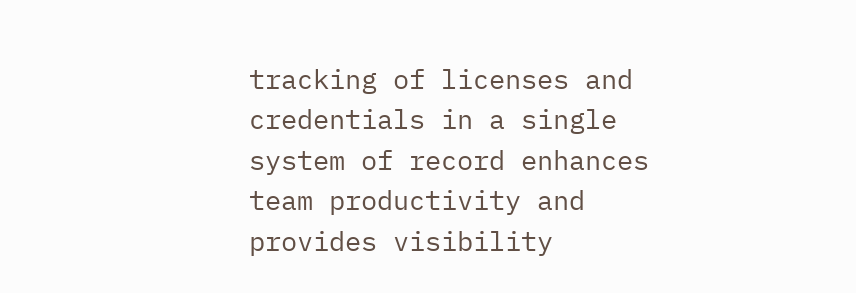tracking of licenses and credentials in a single system of record enhances team productivity and provides visibility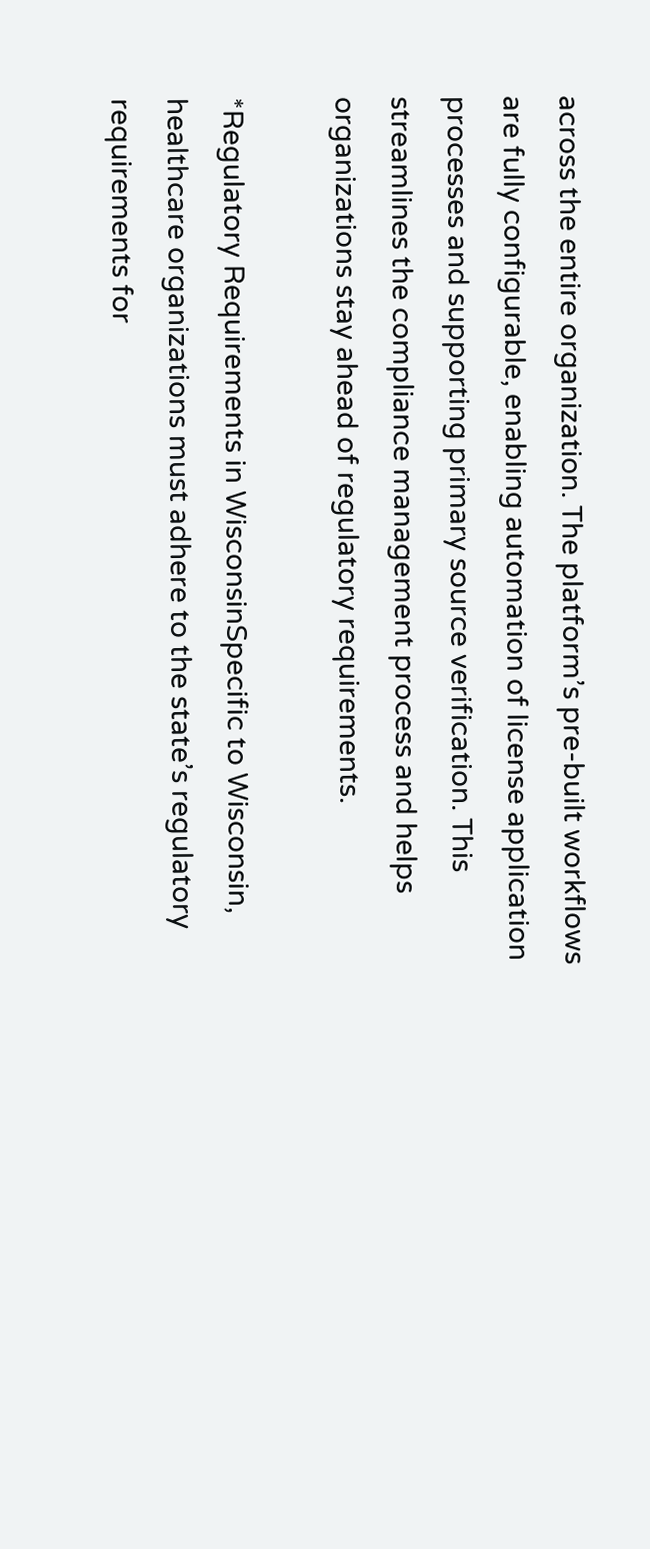across the entire organization. The platform’s pre-built workflows are fully configurable, enabling automation of license application processes and supporting primary source verification. This streamlines the compliance management process and helps organizations stay ahead of regulatory requirements.

*Regulatory Requirements in WisconsinSpecific to Wisconsin, healthcare organizations must adhere to the state’s regulatory requirements for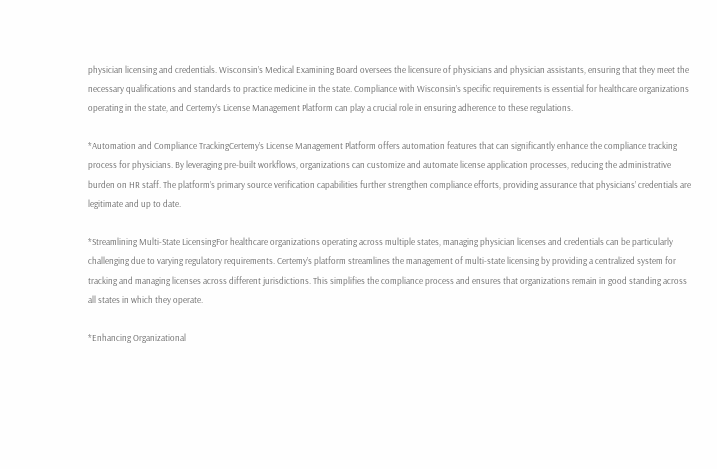physician licensing and credentials. Wisconsin’s Medical Examining Board oversees the licensure of physicians and physician assistants, ensuring that they meet the necessary qualifications and standards to practice medicine in the state. Compliance with Wisconsin’s specific requirements is essential for healthcare organizations operating in the state, and Certemy’s License Management Platform can play a crucial role in ensuring adherence to these regulations.

*Automation and Compliance TrackingCertemy’s License Management Platform offers automation features that can significantly enhance the compliance tracking process for physicians. By leveraging pre-built workflows, organizations can customize and automate license application processes, reducing the administrative burden on HR staff. The platform’s primary source verification capabilities further strengthen compliance efforts, providing assurance that physicians’ credentials are legitimate and up to date.

*Streamlining Multi-State LicensingFor healthcare organizations operating across multiple states, managing physician licenses and credentials can be particularly challenging due to varying regulatory requirements. Certemy’s platform streamlines the management of multi-state licensing by providing a centralized system for tracking and managing licenses across different jurisdictions. This simplifies the compliance process and ensures that organizations remain in good standing across all states in which they operate.

*Enhancing Organizational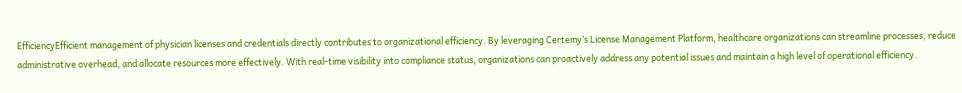EfficiencyEfficient management of physician licenses and credentials directly contributes to organizational efficiency. By leveraging Certemy’s License Management Platform, healthcare organizations can streamline processes, reduce administrative overhead, and allocate resources more effectively. With real-time visibility into compliance status, organizations can proactively address any potential issues and maintain a high level of operational efficiency.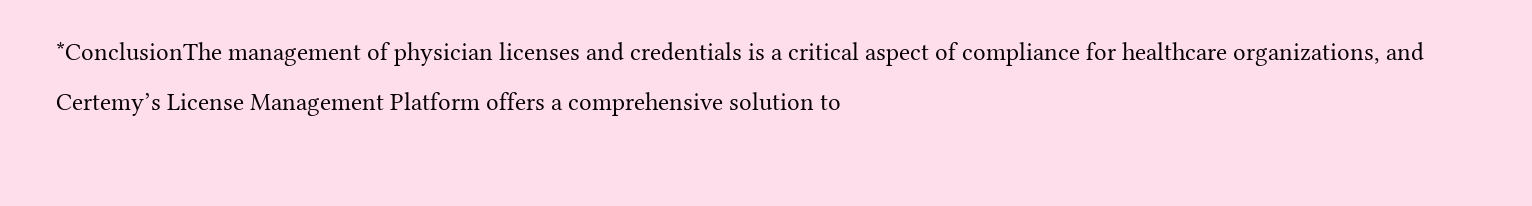*ConclusionThe management of physician licenses and credentials is a critical aspect of compliance for healthcare organizations, and Certemy’s License Management Platform offers a comprehensive solution to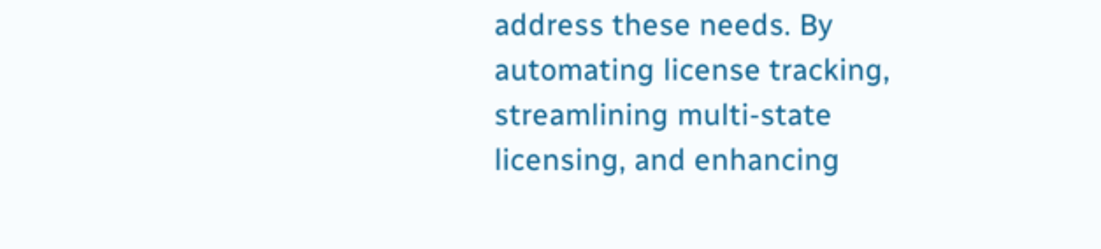address these needs. By automating license tracking, streamlining multi-state licensing, and enhancing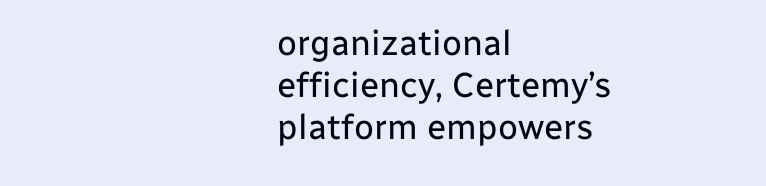organizational efficiency, Certemy’s platform empowers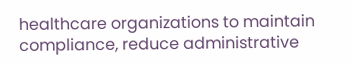healthcare organizations to maintain compliance, reduce administrative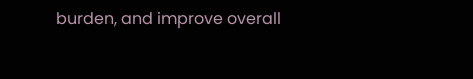burden, and improve overall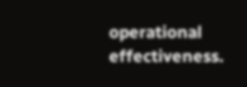operational effectiveness.